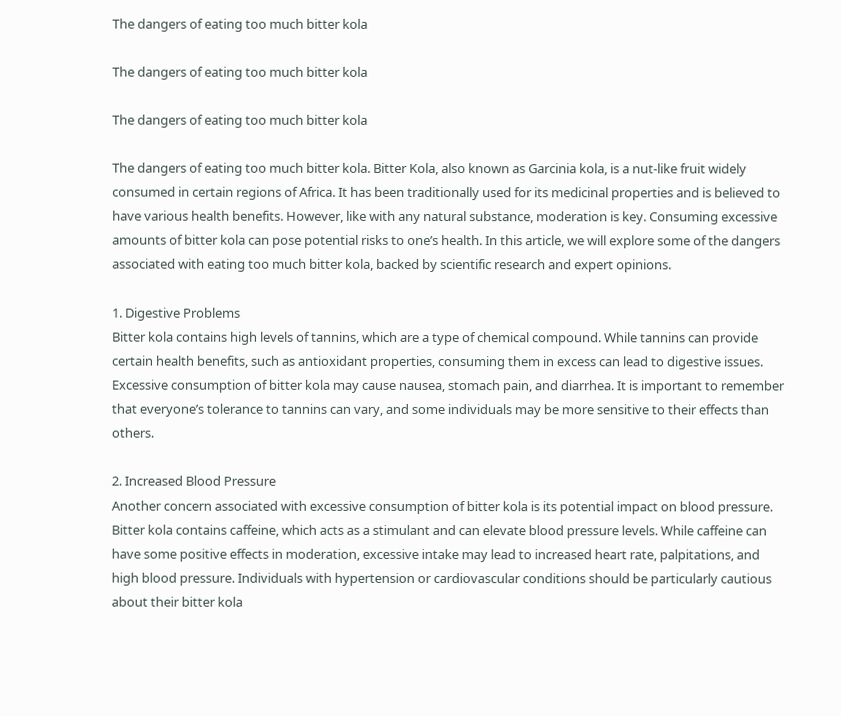The dangers of eating too much bitter kola

The dangers of eating too much bitter kola

The dangers of eating too much bitter kola

The dangers of eating too much bitter kola. Bitter Kola, also known as Garcinia kola, is a nut-like fruit widely consumed in certain regions of Africa. It has been traditionally used for its medicinal properties and is believed to have various health benefits. However, like with any natural substance, moderation is key. Consuming excessive amounts of bitter kola can pose potential risks to one’s health. In this article, we will explore some of the dangers associated with eating too much bitter kola, backed by scientific research and expert opinions.

1. Digestive Problems
Bitter kola contains high levels of tannins, which are a type of chemical compound. While tannins can provide certain health benefits, such as antioxidant properties, consuming them in excess can lead to digestive issues. Excessive consumption of bitter kola may cause nausea, stomach pain, and diarrhea. It is important to remember that everyone’s tolerance to tannins can vary, and some individuals may be more sensitive to their effects than others.

2. Increased Blood Pressure
Another concern associated with excessive consumption of bitter kola is its potential impact on blood pressure. Bitter kola contains caffeine, which acts as a stimulant and can elevate blood pressure levels. While caffeine can have some positive effects in moderation, excessive intake may lead to increased heart rate, palpitations, and high blood pressure. Individuals with hypertension or cardiovascular conditions should be particularly cautious about their bitter kola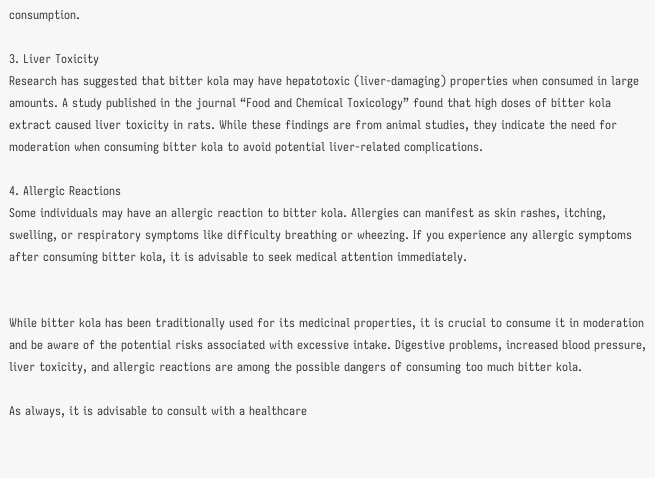consumption.

3. Liver Toxicity
Research has suggested that bitter kola may have hepatotoxic (liver-damaging) properties when consumed in large amounts. A study published in the journal “Food and Chemical Toxicology” found that high doses of bitter kola extract caused liver toxicity in rats. While these findings are from animal studies, they indicate the need for moderation when consuming bitter kola to avoid potential liver-related complications.

4. Allergic Reactions
Some individuals may have an allergic reaction to bitter kola. Allergies can manifest as skin rashes, itching, swelling, or respiratory symptoms like difficulty breathing or wheezing. If you experience any allergic symptoms after consuming bitter kola, it is advisable to seek medical attention immediately.


While bitter kola has been traditionally used for its medicinal properties, it is crucial to consume it in moderation and be aware of the potential risks associated with excessive intake. Digestive problems, increased blood pressure, liver toxicity, and allergic reactions are among the possible dangers of consuming too much bitter kola.

As always, it is advisable to consult with a healthcare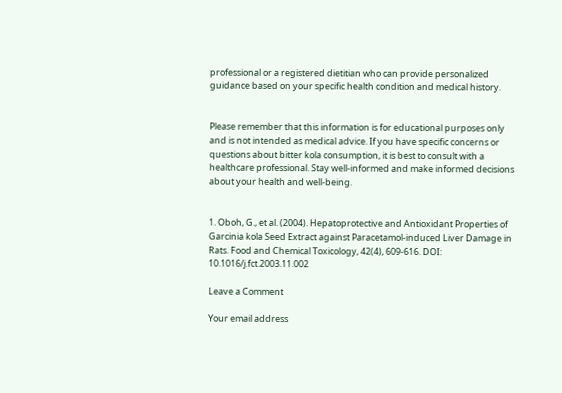professional or a registered dietitian who can provide personalized guidance based on your specific health condition and medical history.


Please remember that this information is for educational purposes only and is not intended as medical advice. If you have specific concerns or questions about bitter kola consumption, it is best to consult with a healthcare professional. Stay well-informed and make informed decisions about your health and well-being.


1. Oboh, G., et al. (2004). Hepatoprotective and Antioxidant Properties of Garcinia kola Seed Extract against Paracetamol-induced Liver Damage in Rats. Food and Chemical Toxicology, 42(4), 609-616. DOI: 10.1016/j.fct.2003.11.002

Leave a Comment

Your email address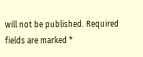will not be published. Required fields are marked *